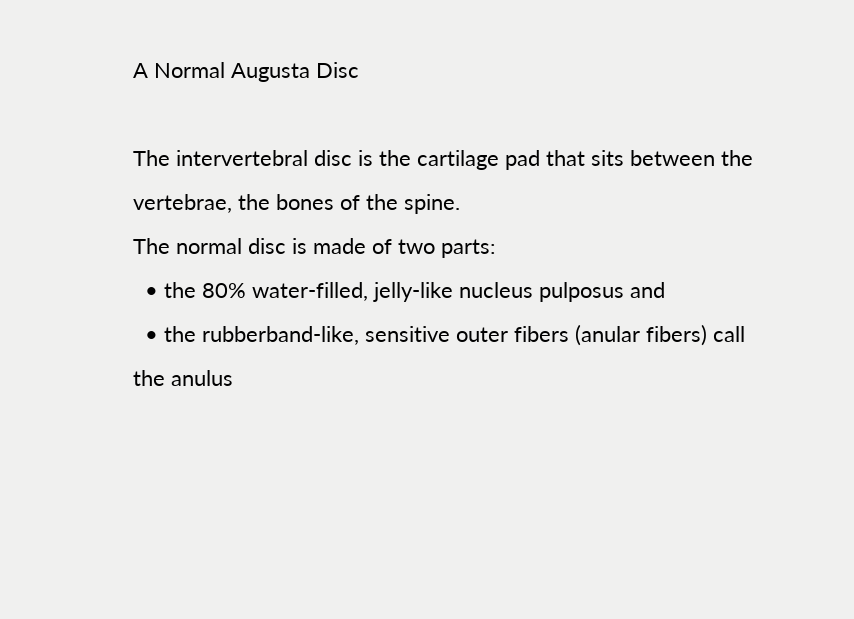A Normal Augusta Disc

The intervertebral disc is the cartilage pad that sits between the vertebrae, the bones of the spine.
The normal disc is made of two parts:
  • the 80% water-filled, jelly-like nucleus pulposus and
  • the rubberband-like, sensitive outer fibers (anular fibers) call the anulus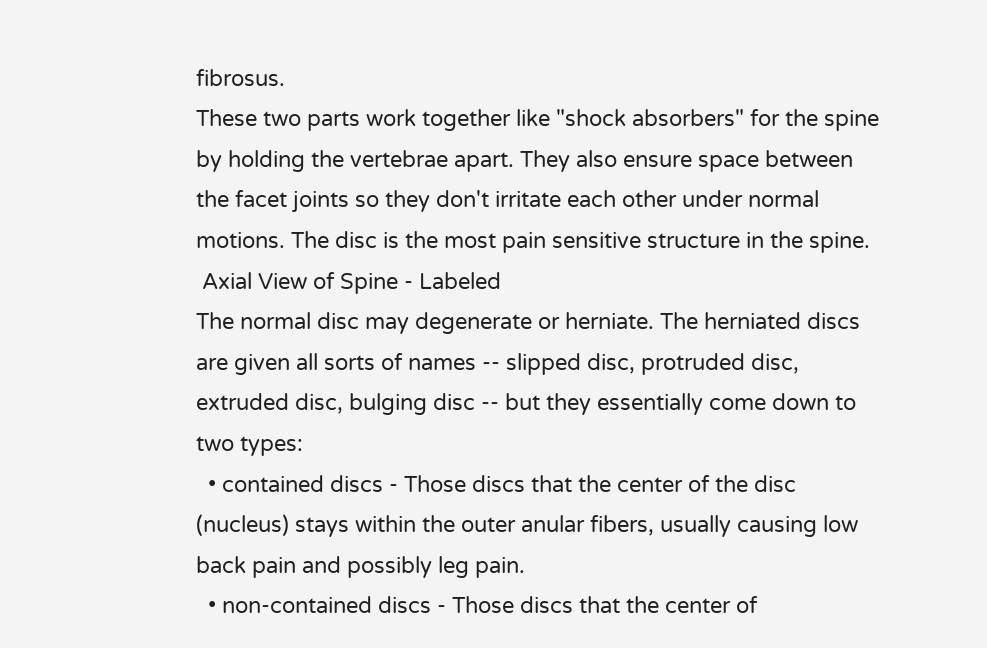fibrosus.
These two parts work together like "shock absorbers" for the spine by holding the vertebrae apart. They also ensure space between the facet joints so they don't irritate each other under normal motions. The disc is the most pain sensitive structure in the spine.
 Axial View of Spine - Labeled
The normal disc may degenerate or herniate. The herniated discs are given all sorts of names -- slipped disc, protruded disc, extruded disc, bulging disc -- but they essentially come down to two types:
  • contained discs - Those discs that the center of the disc (nucleus) stays within the outer anular fibers, usually causing low back pain and possibly leg pain.
  • non-contained discs - Those discs that the center of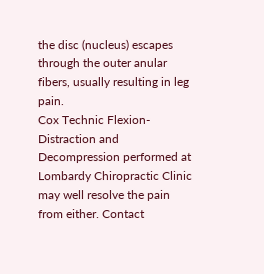the disc (nucleus) escapes through the outer anular fibers, usually resulting in leg pain.
Cox Technic Flexion-Distraction and Decompression performed at Lombardy Chiropractic Clinic may well resolve the pain from either. Contact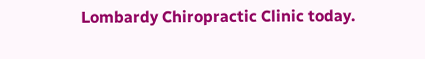Lombardy Chiropractic Clinic today.